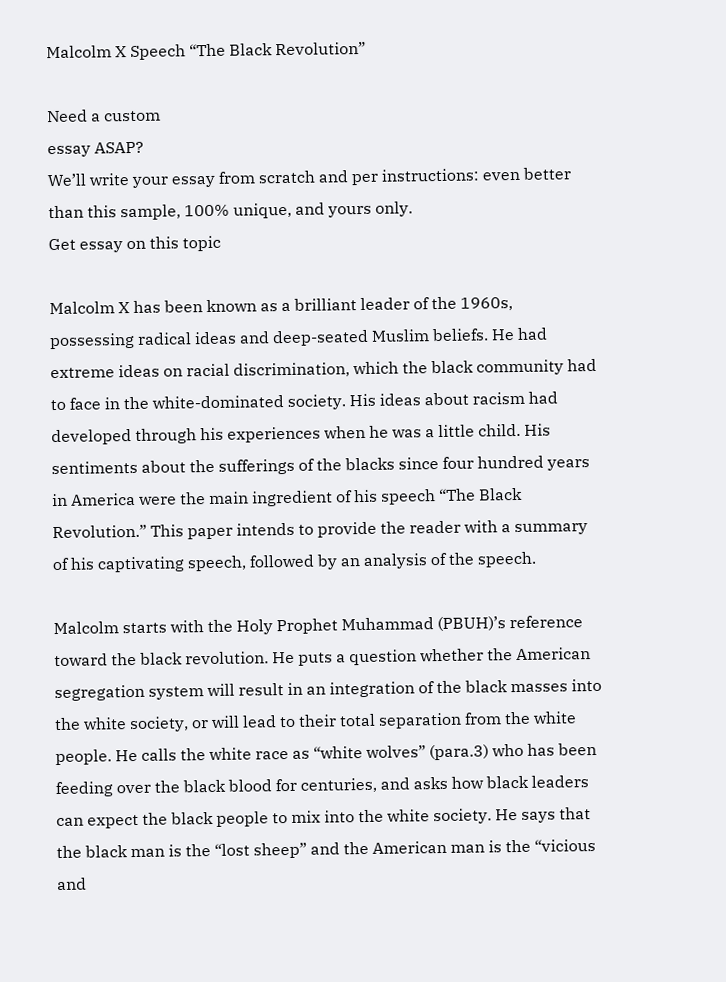Malcolm X Speech “The Black Revolution”

Need a custom
essay ASAP?
We’ll write your essay from scratch and per instructions: even better than this sample, 100% unique, and yours only.
Get essay on this topic

Malcolm X has been known as a brilliant leader of the 1960s, possessing radical ideas and deep-seated Muslim beliefs. He had extreme ideas on racial discrimination, which the black community had to face in the white-dominated society. His ideas about racism had developed through his experiences when he was a little child. His sentiments about the sufferings of the blacks since four hundred years in America were the main ingredient of his speech “The Black Revolution.” This paper intends to provide the reader with a summary of his captivating speech, followed by an analysis of the speech.

Malcolm starts with the Holy Prophet Muhammad (PBUH)’s reference toward the black revolution. He puts a question whether the American segregation system will result in an integration of the black masses into the white society, or will lead to their total separation from the white people. He calls the white race as “white wolves” (para.3) who has been feeding over the black blood for centuries, and asks how black leaders can expect the black people to mix into the white society. He says that the black man is the “lost sheep” and the American man is the “vicious and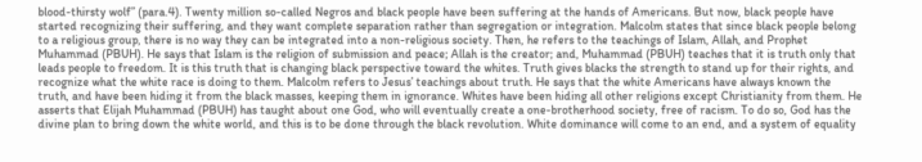blood-thirsty wolf” (para.4). Twenty million so-called Negros and black people have been suffering at the hands of Americans. But now, black people have started recognizing their suffering, and they want complete separation rather than segregation or integration. Malcolm states that since black people belong to a religious group, there is no way they can be integrated into a non-religious society. Then, he refers to the teachings of Islam, Allah, and Prophet Muhammad (PBUH). He says that Islam is the religion of submission and peace; Allah is the creator; and, Muhammad (PBUH) teaches that it is truth only that leads people to freedom. It is this truth that is changing black perspective toward the whites. Truth gives blacks the strength to stand up for their rights, and recognize what the white race is doing to them. Malcolm refers to Jesus’ teachings about truth. He says that the white Americans have always known the truth, and have been hiding it from the black masses, keeping them in ignorance. Whites have been hiding all other religions except Christianity from them. He asserts that Elijah Muhammad (PBUH) has taught about one God, who will eventually create a one-brotherhood society, free of racism. To do so, God has the divine plan to bring down the white world, and this is to be done through the black revolution. White dominance will come to an end, and a system of equality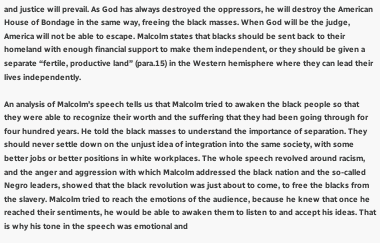and justice will prevail. As God has always destroyed the oppressors, he will destroy the American House of Bondage in the same way, freeing the black masses. When God will be the judge, America will not be able to escape. Malcolm states that blacks should be sent back to their homeland with enough financial support to make them independent, or they should be given a separate “fertile, productive land” (para.15) in the Western hemisphere where they can lead their lives independently.

An analysis of Malcolm’s speech tells us that Malcolm tried to awaken the black people so that they were able to recognize their worth and the suffering that they had been going through for four hundred years. He told the black masses to understand the importance of separation. They should never settle down on the unjust idea of integration into the same society, with some better jobs or better positions in white workplaces. The whole speech revolved around racism, and the anger and aggression with which Malcolm addressed the black nation and the so-called Negro leaders, showed that the black revolution was just about to come, to free the blacks from the slavery. Malcolm tried to reach the emotions of the audience, because he knew that once he reached their sentiments, he would be able to awaken them to listen to and accept his ideas. That is why his tone in the speech was emotional and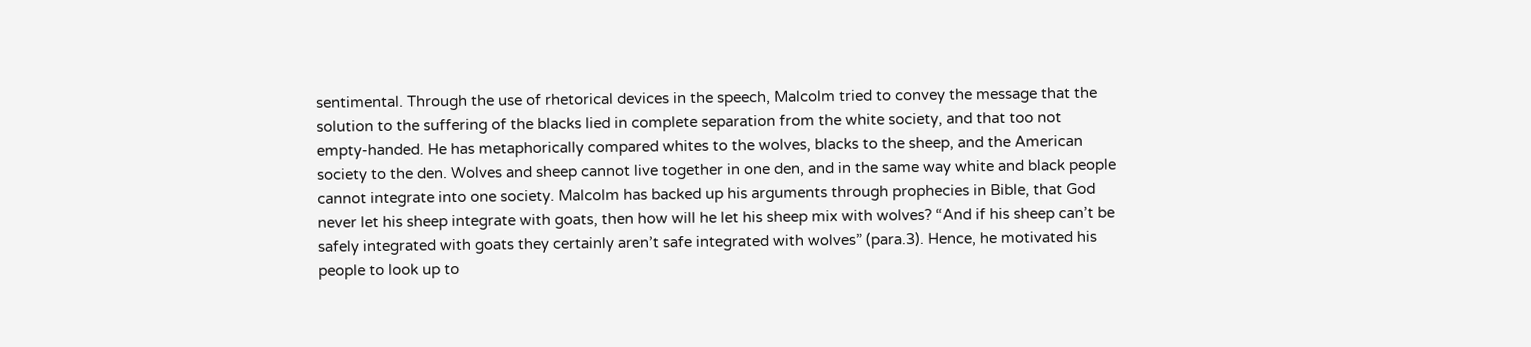sentimental. Through the use of rhetorical devices in the speech, Malcolm tried to convey the message that the solution to the suffering of the blacks lied in complete separation from the white society, and that too not empty-handed. He has metaphorically compared whites to the wolves, blacks to the sheep, and the American society to the den. Wolves and sheep cannot live together in one den, and in the same way white and black people cannot integrate into one society. Malcolm has backed up his arguments through prophecies in Bible, that God never let his sheep integrate with goats, then how will he let his sheep mix with wolves? “And if his sheep can’t be safely integrated with goats they certainly aren’t safe integrated with wolves” (para.3). Hence, he motivated his people to look up to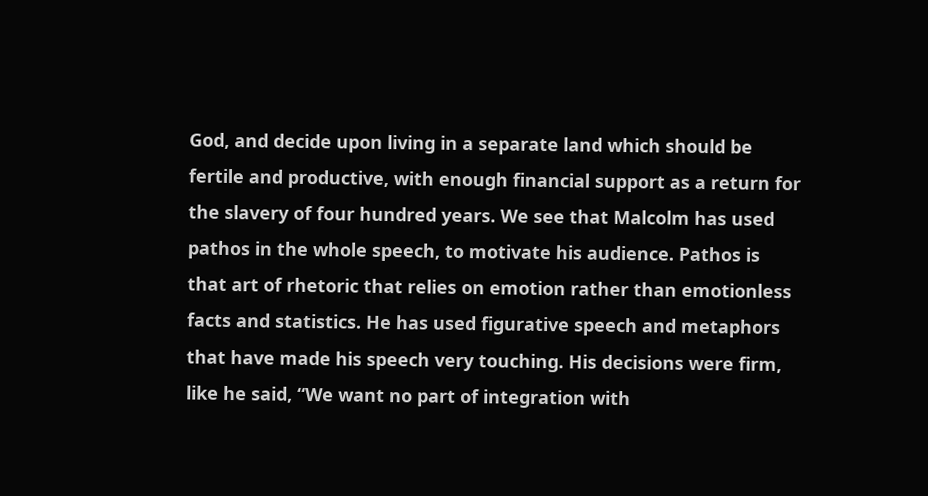God, and decide upon living in a separate land which should be fertile and productive, with enough financial support as a return for the slavery of four hundred years. We see that Malcolm has used pathos in the whole speech, to motivate his audience. Pathos is that art of rhetoric that relies on emotion rather than emotionless facts and statistics. He has used figurative speech and metaphors that have made his speech very touching. His decisions were firm, like he said, “We want no part of integration with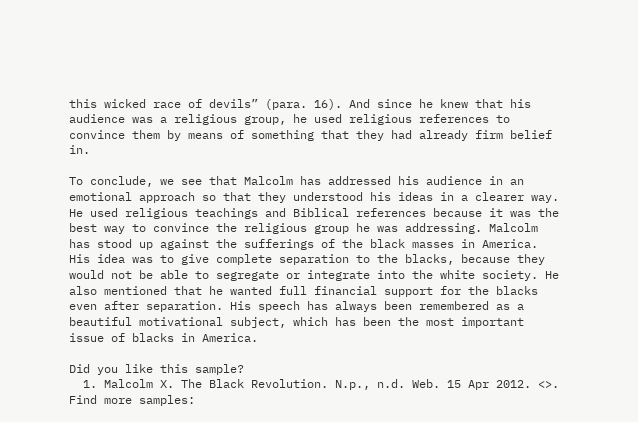this wicked race of devils” (para. 16). And since he knew that his audience was a religious group, he used religious references to convince them by means of something that they had already firm belief in.

To conclude, we see that Malcolm has addressed his audience in an emotional approach so that they understood his ideas in a clearer way. He used religious teachings and Biblical references because it was the best way to convince the religious group he was addressing. Malcolm has stood up against the sufferings of the black masses in America. His idea was to give complete separation to the blacks, because they would not be able to segregate or integrate into the white society. He also mentioned that he wanted full financial support for the blacks even after separation. His speech has always been remembered as a beautiful motivational subject, which has been the most important issue of blacks in America.

Did you like this sample?
  1. Malcolm X. The Black Revolution. N.p., n.d. Web. 15 Apr 2012. <>.
Find more samples: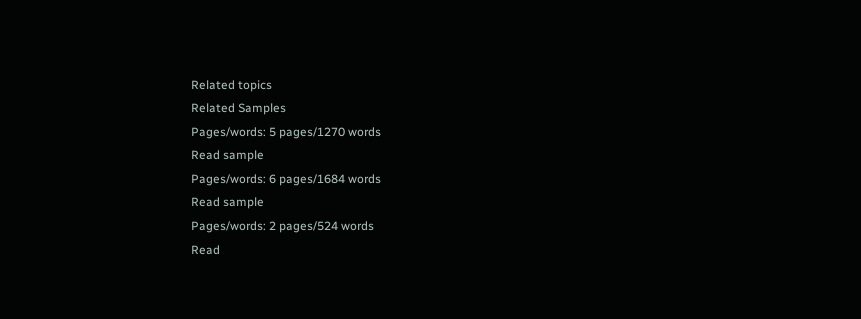Related topics
Related Samples
Pages/words: 5 pages/1270 words
Read sample
Pages/words: 6 pages/1684 words
Read sample
Pages/words: 2 pages/524 words
Read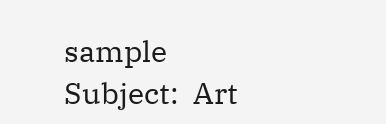sample
Subject:  Art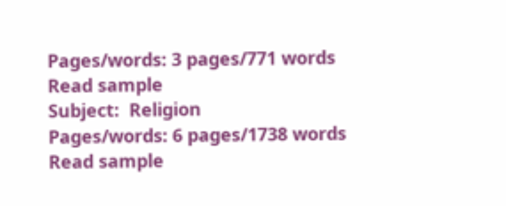Pages/words: 3 pages/771 words
Read sample
Subject:  Religion
Pages/words: 6 pages/1738 words
Read sample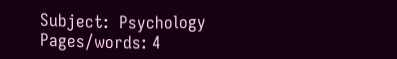Subject:  Psychology
Pages/words: 4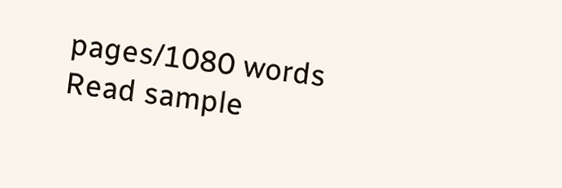pages/1080 words
Read sample